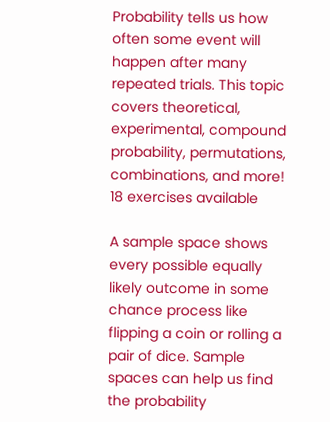Probability tells us how often some event will happen after many repeated trials. This topic covers theoretical, experimental, compound probability, permutations, combinations, and more!
18 exercises available

A sample space shows every possible equally likely outcome in some chance process like flipping a coin or rolling a pair of dice. Sample spaces can help us find the probability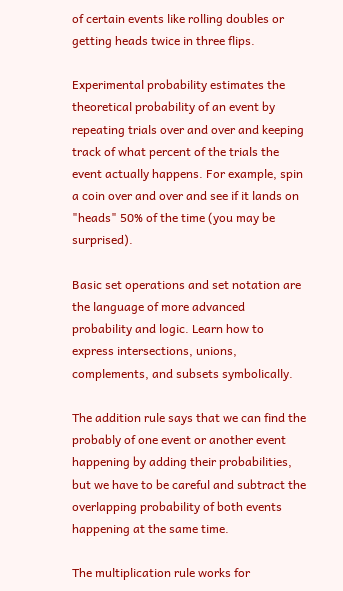of certain events like rolling doubles or getting heads twice in three flips.

Experimental probability estimates the theoretical probability of an event by repeating trials over and over and keeping track of what percent of the trials the event actually happens. For example, spin a coin over and over and see if it lands on "heads" 50% of the time (you may be surprised).

Basic set operations and set notation are the language of more advanced probability and logic. Learn how to express intersections, unions, complements, and subsets symbolically.

The addition rule says that we can find the probably of one event or another event happening by adding their probabilities, but we have to be careful and subtract the overlapping probability of both events happening at the same time.

The multiplication rule works for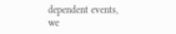dependent events, we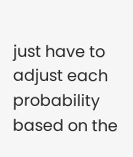just have to adjust each probability based on the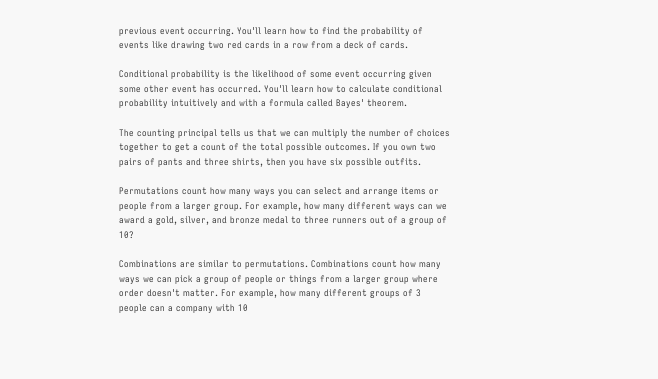previous event occurring. You'll learn how to find the probability of events like drawing two red cards in a row from a deck of cards.

Conditional probability is the likelihood of some event occurring given some other event has occurred. You'll learn how to calculate conditional probability intuitively and with a formula called Bayes' theorem.

The counting principal tells us that we can multiply the number of choices together to get a count of the total possible outcomes. If you own two pairs of pants and three shirts, then you have six possible outfits.

Permutations count how many ways you can select and arrange items or people from a larger group. For example, how many different ways can we award a gold, silver, and bronze medal to three runners out of a group of 10?

Combinations are similar to permutations. Combinations count how many ways we can pick a group of people or things from a larger group where order doesn't matter. For example, how many different groups of 3 people can a company with 10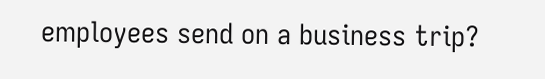employees send on a business trip?